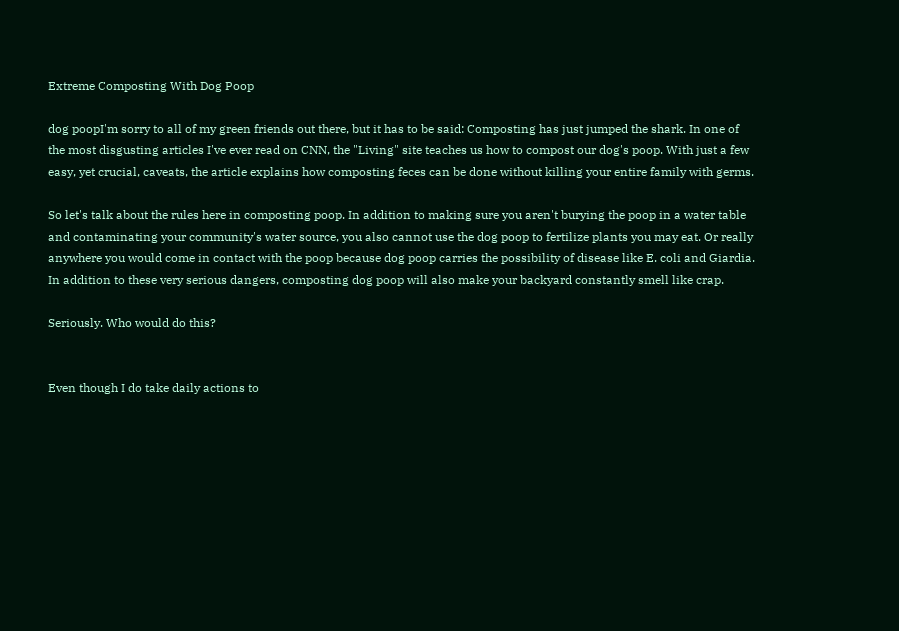Extreme Composting With Dog Poop

dog poopI'm sorry to all of my green friends out there, but it has to be said: Composting has just jumped the shark. In one of the most disgusting articles I've ever read on CNN, the "Living" site teaches us how to compost our dog's poop. With just a few easy, yet crucial, caveats, the article explains how composting feces can be done without killing your entire family with germs.

So let's talk about the rules here in composting poop. In addition to making sure you aren't burying the poop in a water table and contaminating your community's water source, you also cannot use the dog poop to fertilize plants you may eat. Or really anywhere you would come in contact with the poop because dog poop carries the possibility of disease like E. coli and Giardia. In addition to these very serious dangers, composting dog poop will also make your backyard constantly smell like crap.

Seriously. Who would do this?


Even though I do take daily actions to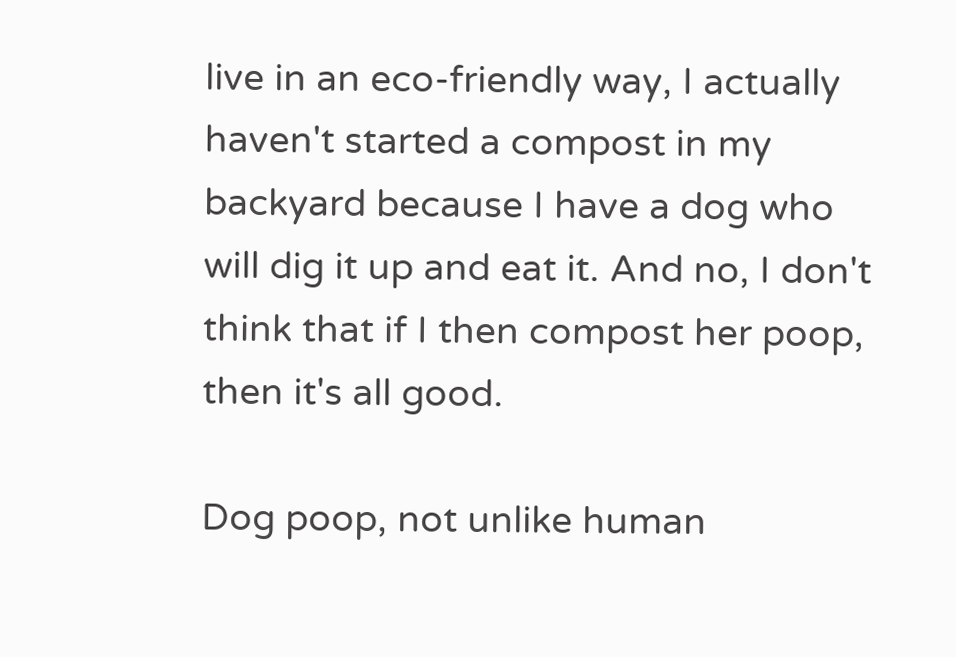live in an eco-friendly way, I actually haven't started a compost in my backyard because I have a dog who will dig it up and eat it. And no, I don't think that if I then compost her poop, then it's all good.

Dog poop, not unlike human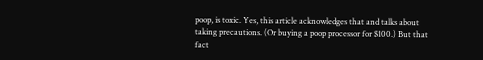poop, is toxic. Yes, this article acknowledges that and talks about taking precautions. (Or buying a poop processor for $100.) But that fact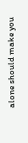alone should make you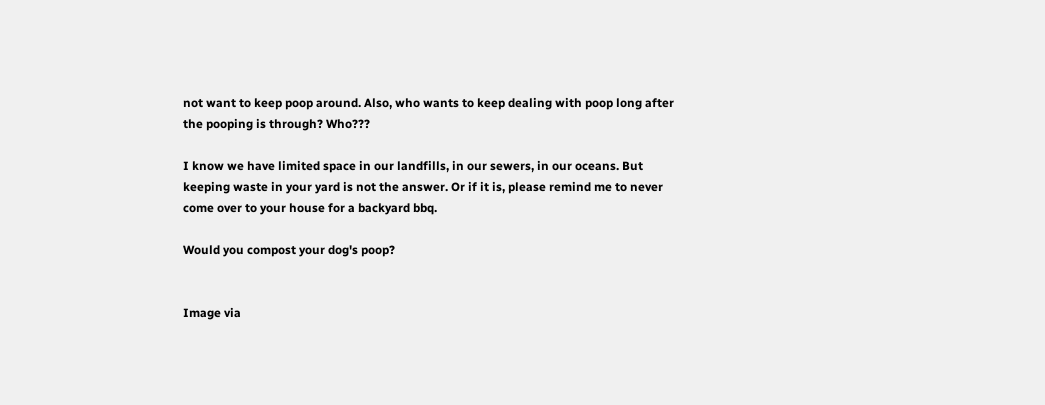not want to keep poop around. Also, who wants to keep dealing with poop long after the pooping is through? Who???

I know we have limited space in our landfills, in our sewers, in our oceans. But keeping waste in your yard is not the answer. Or if it is, please remind me to never come over to your house for a backyard bbq.

Would you compost your dog's poop?


Image via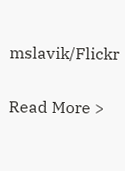mslavik/Flickr

Read More >